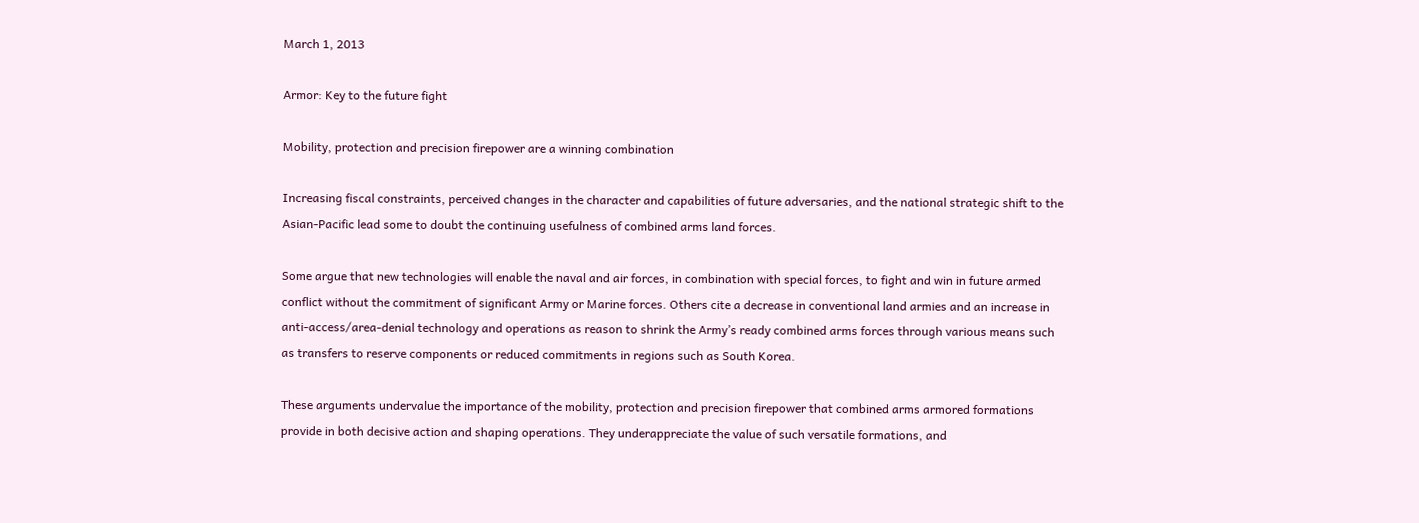March 1, 2013

Armor: Key to the future fight

Mobility, protection and precision firepower are a winning combination

Increasing fiscal constraints, perceived changes in the character and capabilities of future adversaries, and the national strategic shift to the Asian-Pacific lead some to doubt the continuing usefulness of combined arms land forces.

Some argue that new technologies will enable the naval and air forces, in combination with special forces, to fight and win in future armed conflict without the commitment of significant Army or Marine forces. Others cite a decrease in conventional land armies and an increase in anti-access/area-denial technology and operations as reason to shrink the Army’s ready combined arms forces through various means such as transfers to reserve components or reduced commitments in regions such as South Korea.

These arguments undervalue the importance of the mobility, protection and precision firepower that combined arms armored formations provide in both decisive action and shaping operations. They underappreciate the value of such versatile formations, and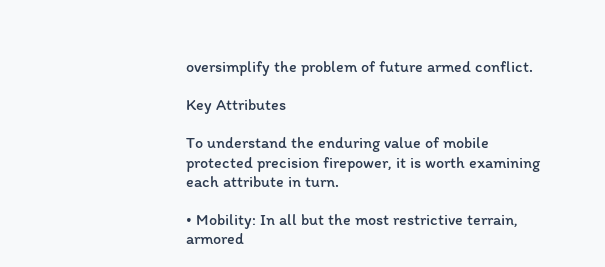oversimplify the problem of future armed conflict.

Key Attributes

To understand the enduring value of mobile protected precision firepower, it is worth examining each attribute in turn.

• Mobility: In all but the most restrictive terrain, armored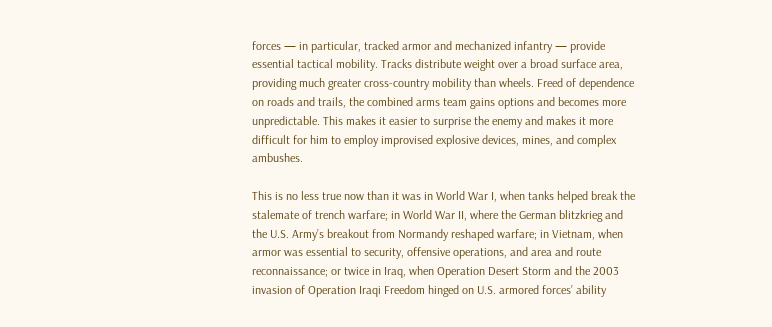forces — in particular, tracked armor and mechanized infantry — provide essential tactical mobility. Tracks distribute weight over a broad surface area, providing much greater cross-country mobility than wheels. Freed of dependence on roads and trails, the combined arms team gains options and becomes more unpredictable. This makes it easier to surprise the enemy and makes it more difficult for him to employ improvised explosive devices, mines, and complex ambushes.

This is no less true now than it was in World War I, when tanks helped break the stalemate of trench warfare; in World War II, where the German blitzkrieg and the U.S. Army’s breakout from Normandy reshaped warfare; in Vietnam, when armor was essential to security, offensive operations, and area and route reconnaissance; or twice in Iraq, when Operation Desert Storm and the 2003 invasion of Operation Iraqi Freedom hinged on U.S. armored forces’ ability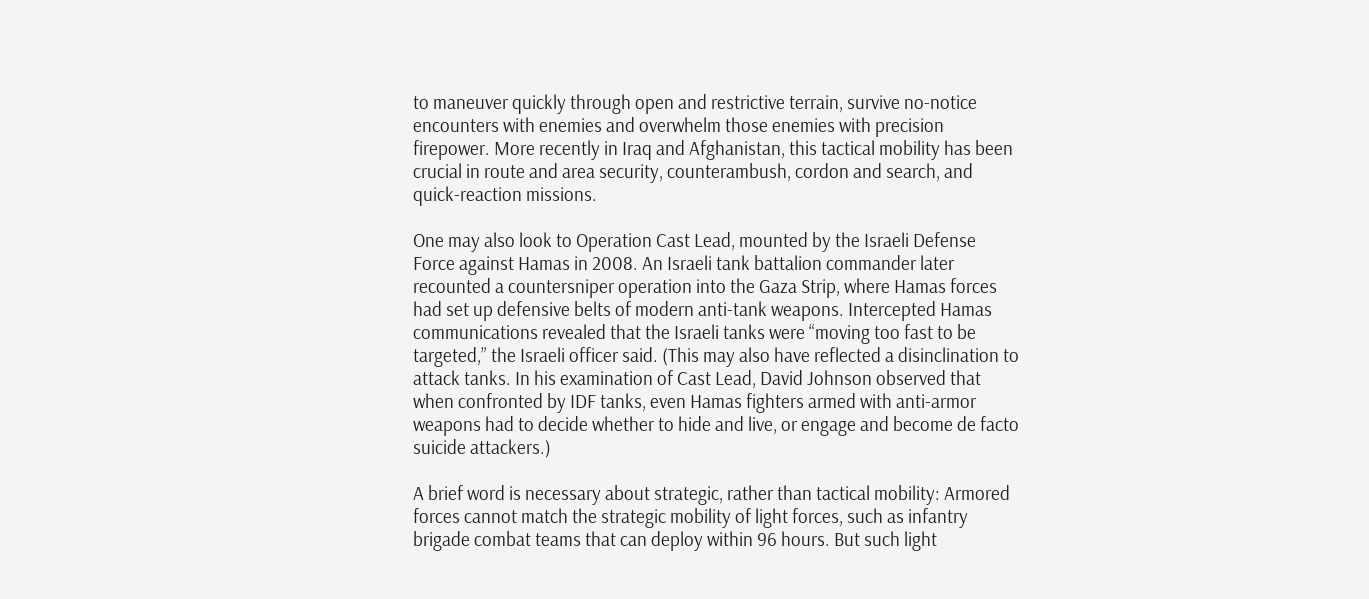to maneuver quickly through open and restrictive terrain, survive no-notice encounters with enemies and overwhelm those enemies with precision firepower. More recently in Iraq and Afghanistan, this tactical mobility has been crucial in route and area security, counterambush, cordon and search, and quick-reaction missions.

One may also look to Operation Cast Lead, mounted by the Israeli Defense Force against Hamas in 2008. An Israeli tank battalion commander later recounted a countersniper operation into the Gaza Strip, where Hamas forces had set up defensive belts of modern anti-tank weapons. Intercepted Hamas communications revealed that the Israeli tanks were “moving too fast to be targeted,” the Israeli officer said. (This may also have reflected a disinclination to attack tanks. In his examination of Cast Lead, David Johnson observed that when confronted by IDF tanks, even Hamas fighters armed with anti-armor weapons had to decide whether to hide and live, or engage and become de facto suicide attackers.)

A brief word is necessary about strategic, rather than tactical mobility: Armored forces cannot match the strategic mobility of light forces, such as infantry brigade combat teams that can deploy within 96 hours. But such light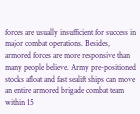forces are usually insufficient for success in major combat operations. Besides, armored forces are more responsive than many people believe. Army pre-positioned stocks afloat and fast sealift ships can move an entire armored brigade combat team within 15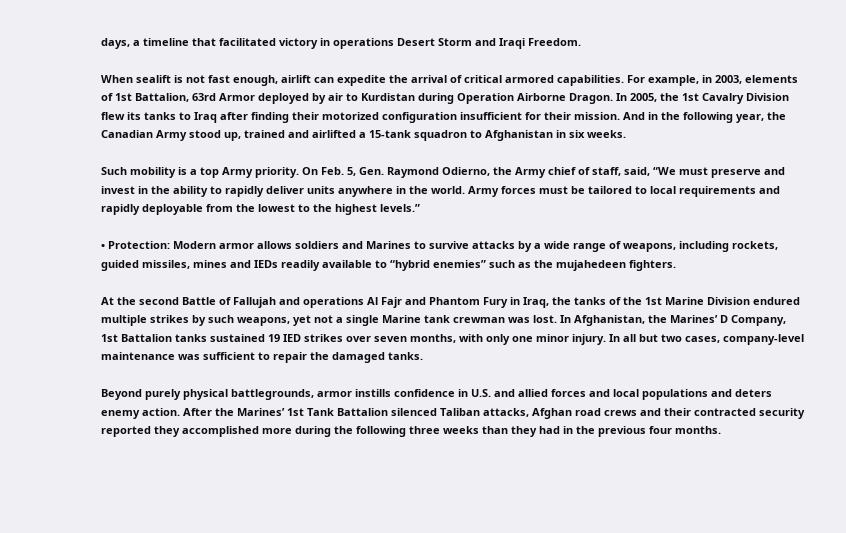days, a timeline that facilitated victory in operations Desert Storm and Iraqi Freedom.

When sealift is not fast enough, airlift can expedite the arrival of critical armored capabilities. For example, in 2003, elements of 1st Battalion, 63rd Armor deployed by air to Kurdistan during Operation Airborne Dragon. In 2005, the 1st Cavalry Division flew its tanks to Iraq after finding their motorized configuration insufficient for their mission. And in the following year, the Canadian Army stood up, trained and airlifted a 15-tank squadron to Afghanistan in six weeks.

Such mobility is a top Army priority. On Feb. 5, Gen. Raymond Odierno, the Army chief of staff, said, “We must preserve and invest in the ability to rapidly deliver units anywhere in the world. Army forces must be tailored to local requirements and rapidly deployable from the lowest to the highest levels.”

• Protection: Modern armor allows soldiers and Marines to survive attacks by a wide range of weapons, including rockets, guided missiles, mines and IEDs readily available to “hybrid enemies” such as the mujahedeen fighters.

At the second Battle of Fallujah and operations Al Fajr and Phantom Fury in Iraq, the tanks of the 1st Marine Division endured multiple strikes by such weapons, yet not a single Marine tank crewman was lost. In Afghanistan, the Marines’ D Company, 1st Battalion tanks sustained 19 IED strikes over seven months, with only one minor injury. In all but two cases, company-level maintenance was sufficient to repair the damaged tanks.

Beyond purely physical battlegrounds, armor instills confidence in U.S. and allied forces and local populations and deters enemy action. After the Marines’ 1st Tank Battalion silenced Taliban attacks, Afghan road crews and their contracted security reported they accomplished more during the following three weeks than they had in the previous four months.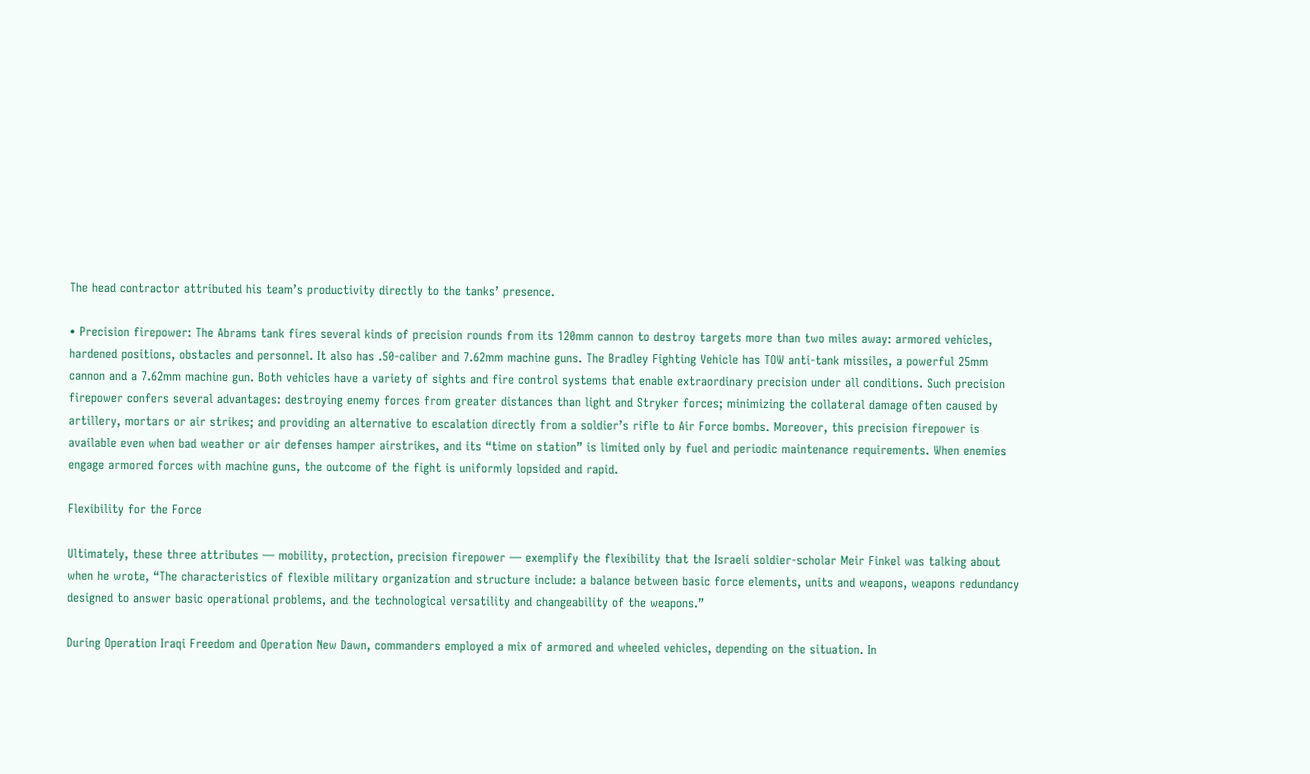The head contractor attributed his team’s productivity directly to the tanks’ presence.

• Precision firepower: The Abrams tank fires several kinds of precision rounds from its 120mm cannon to destroy targets more than two miles away: armored vehicles, hardened positions, obstacles and personnel. It also has .50-caliber and 7.62mm machine guns. The Bradley Fighting Vehicle has TOW anti-tank missiles, a powerful 25mm cannon and a 7.62mm machine gun. Both vehicles have a variety of sights and fire control systems that enable extraordinary precision under all conditions. Such precision firepower confers several advantages: destroying enemy forces from greater distances than light and Stryker forces; minimizing the collateral damage often caused by artillery, mortars or air strikes; and providing an alternative to escalation directly from a soldier’s rifle to Air Force bombs. Moreover, this precision firepower is available even when bad weather or air defenses hamper airstrikes, and its “time on station” is limited only by fuel and periodic maintenance requirements. When enemies engage armored forces with machine guns, the outcome of the fight is uniformly lopsided and rapid.

Flexibility for the Force

Ultimately, these three attributes — mobility, protection, precision firepower — exemplify the flexibility that the Israeli soldier-scholar Meir Finkel was talking about when he wrote, “The characteristics of flexible military organization and structure include: a balance between basic force elements, units and weapons, weapons redundancy designed to answer basic operational problems, and the technological versatility and changeability of the weapons.”

During Operation Iraqi Freedom and Operation New Dawn, commanders employed a mix of armored and wheeled vehicles, depending on the situation. In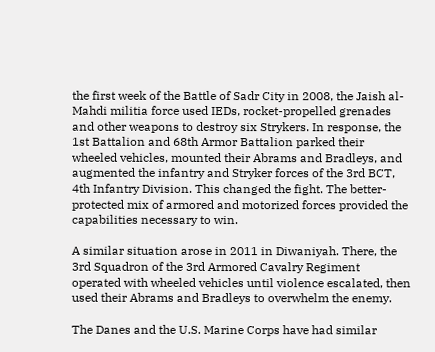the first week of the Battle of Sadr City in 2008, the Jaish al-Mahdi militia force used IEDs, rocket-propelled grenades and other weapons to destroy six Strykers. In response, the 1st Battalion and 68th Armor Battalion parked their wheeled vehicles, mounted their Abrams and Bradleys, and augmented the infantry and Stryker forces of the 3rd BCT, 4th Infantry Division. This changed the fight. The better-protected mix of armored and motorized forces provided the capabilities necessary to win.

A similar situation arose in 2011 in Diwaniyah. There, the 3rd Squadron of the 3rd Armored Cavalry Regiment operated with wheeled vehicles until violence escalated, then used their Abrams and Bradleys to overwhelm the enemy.

The Danes and the U.S. Marine Corps have had similar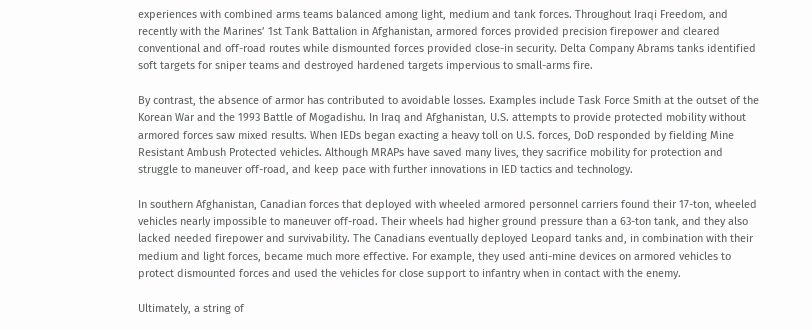experiences with combined arms teams balanced among light, medium and tank forces. Throughout Iraqi Freedom, and recently with the Marines’ 1st Tank Battalion in Afghanistan, armored forces provided precision firepower and cleared conventional and off-road routes while dismounted forces provided close-in security. Delta Company Abrams tanks identified soft targets for sniper teams and destroyed hardened targets impervious to small-arms fire.

By contrast, the absence of armor has contributed to avoidable losses. Examples include Task Force Smith at the outset of the Korean War and the 1993 Battle of Mogadishu. In Iraq and Afghanistan, U.S. attempts to provide protected mobility without armored forces saw mixed results. When IEDs began exacting a heavy toll on U.S. forces, DoD responded by fielding Mine Resistant Ambush Protected vehicles. Although MRAPs have saved many lives, they sacrifice mobility for protection and struggle to maneuver off-road, and keep pace with further innovations in IED tactics and technology.

In southern Afghanistan, Canadian forces that deployed with wheeled armored personnel carriers found their 17-ton, wheeled vehicles nearly impossible to maneuver off-road. Their wheels had higher ground pressure than a 63-ton tank, and they also lacked needed firepower and survivability. The Canadians eventually deployed Leopard tanks and, in combination with their medium and light forces, became much more effective. For example, they used anti-mine devices on armored vehicles to protect dismounted forces and used the vehicles for close support to infantry when in contact with the enemy.

Ultimately, a string of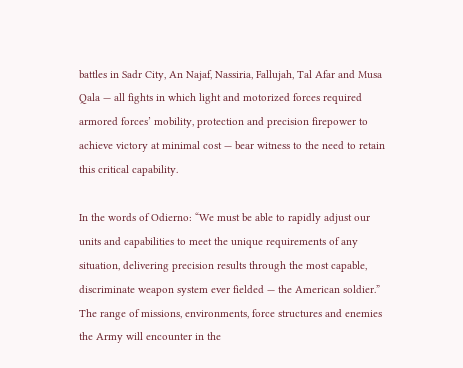battles in Sadr City, An Najaf, Nassiria, Fallujah, Tal Afar and Musa Qala — all fights in which light and motorized forces required armored forces’ mobility, protection and precision firepower to achieve victory at minimal cost — bear witness to the need to retain this critical capability.

In the words of Odierno: “We must be able to rapidly adjust our units and capabilities to meet the unique requirements of any situation, delivering precision results through the most capable, discriminate weapon system ever fielded — the American soldier.” The range of missions, environments, force structures and enemies the Army will encounter in the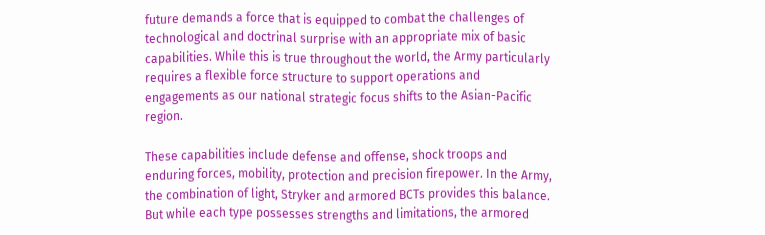future demands a force that is equipped to combat the challenges of technological and doctrinal surprise with an appropriate mix of basic capabilities. While this is true throughout the world, the Army particularly requires a flexible force structure to support operations and engagements as our national strategic focus shifts to the Asian-Pacific region.

These capabilities include defense and offense, shock troops and enduring forces, mobility, protection and precision firepower. In the Army, the combination of light, Stryker and armored BCTs provides this balance. But while each type possesses strengths and limitations, the armored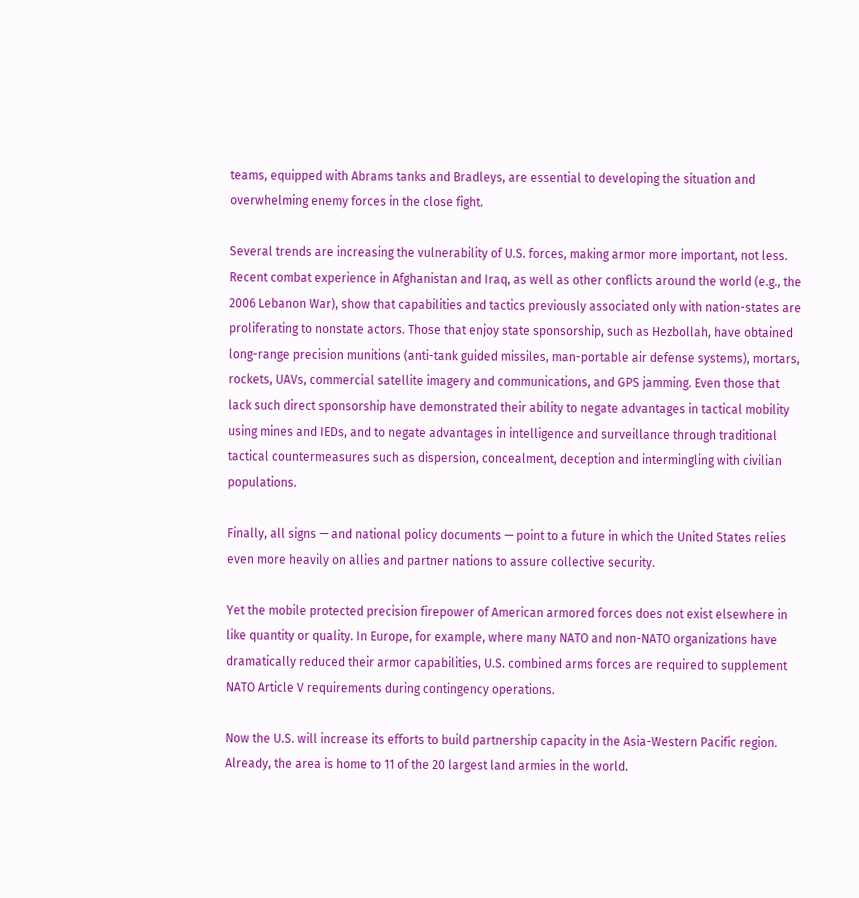teams, equipped with Abrams tanks and Bradleys, are essential to developing the situation and overwhelming enemy forces in the close fight.

Several trends are increasing the vulnerability of U.S. forces, making armor more important, not less. Recent combat experience in Afghanistan and Iraq, as well as other conflicts around the world (e.g., the 2006 Lebanon War), show that capabilities and tactics previously associated only with nation-states are proliferating to nonstate actors. Those that enjoy state sponsorship, such as Hezbollah, have obtained long-range precision munitions (anti-tank guided missiles, man-portable air defense systems), mortars, rockets, UAVs, commercial satellite imagery and communications, and GPS jamming. Even those that lack such direct sponsorship have demonstrated their ability to negate advantages in tactical mobility using mines and IEDs, and to negate advantages in intelligence and surveillance through traditional tactical countermeasures such as dispersion, concealment, deception and intermingling with civilian populations.

Finally, all signs — and national policy documents — point to a future in which the United States relies even more heavily on allies and partner nations to assure collective security.

Yet the mobile protected precision firepower of American armored forces does not exist elsewhere in like quantity or quality. In Europe, for example, where many NATO and non-NATO organizations have dramatically reduced their armor capabilities, U.S. combined arms forces are required to supplement NATO Article V requirements during contingency operations.

Now the U.S. will increase its efforts to build partnership capacity in the Asia-Western Pacific region. Already, the area is home to 11 of the 20 largest land armies in the world.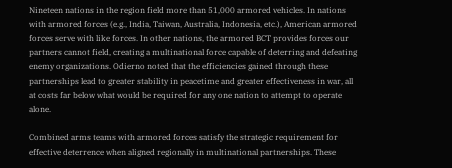Nineteen nations in the region field more than 51,000 armored vehicles. In nations with armored forces (e.g., India, Taiwan, Australia, Indonesia, etc.), American armored forces serve with like forces. In other nations, the armored BCT provides forces our partners cannot field, creating a multinational force capable of deterring and defeating enemy organizations. Odierno noted that the efficiencies gained through these partnerships lead to greater stability in peacetime and greater effectiveness in war, all at costs far below what would be required for any one nation to attempt to operate alone.

Combined arms teams with armored forces satisfy the strategic requirement for effective deterrence when aligned regionally in multinational partnerships. These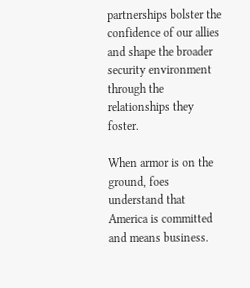partnerships bolster the confidence of our allies and shape the broader security environment through the relationships they foster.

When armor is on the ground, foes understand that America is committed and means business.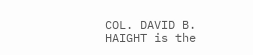COL. DAVID B. HAIGHT is the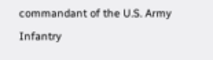commandant of the U.S. Army Infantry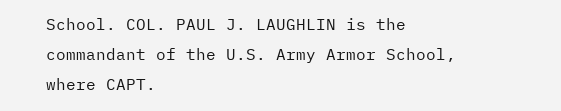School. COL. PAUL J. LAUGHLIN is the commandant of the U.S. Army Armor School, where CAPT.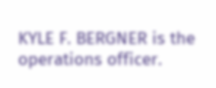KYLE F. BERGNER is the operations officer.